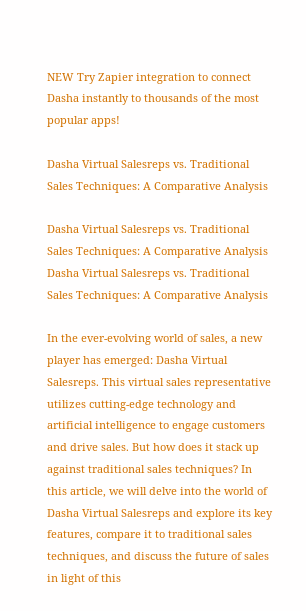NEW Try Zapier integration to connect Dasha instantly to thousands of the most popular apps!

Dasha Virtual Salesreps vs. Traditional Sales Techniques: A Comparative Analysis

Dasha Virtual Salesreps vs. Traditional Sales Techniques: A Comparative Analysis
Dasha Virtual Salesreps vs. Traditional Sales Techniques: A Comparative Analysis

In the ever-evolving world of sales, a new player has emerged: Dasha Virtual Salesreps. This virtual sales representative utilizes cutting-edge technology and artificial intelligence to engage customers and drive sales. But how does it stack up against traditional sales techniques? In this article, we will delve into the world of Dasha Virtual Salesreps and explore its key features, compare it to traditional sales techniques, and discuss the future of sales in light of this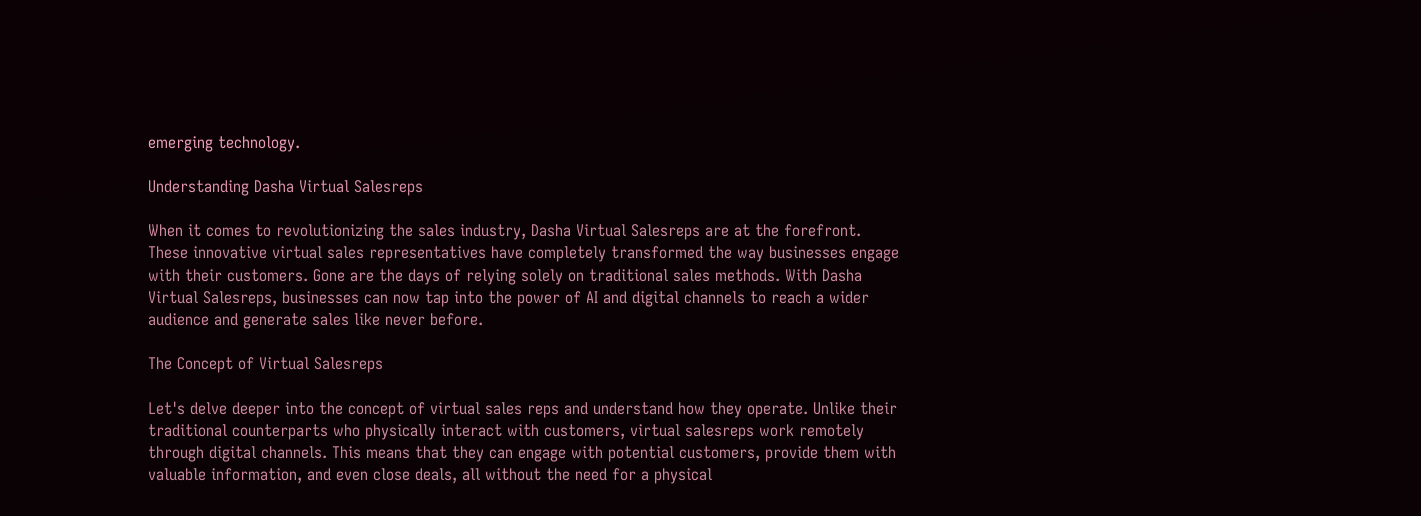emerging technology.

Understanding Dasha Virtual Salesreps

When it comes to revolutionizing the sales industry, Dasha Virtual Salesreps are at the forefront. These innovative virtual sales representatives have completely transformed the way businesses engage with their customers. Gone are the days of relying solely on traditional sales methods. With Dasha Virtual Salesreps, businesses can now tap into the power of AI and digital channels to reach a wider audience and generate sales like never before.

The Concept of Virtual Salesreps

Let's delve deeper into the concept of virtual sales reps and understand how they operate. Unlike their traditional counterparts who physically interact with customers, virtual salesreps work remotely through digital channels. This means that they can engage with potential customers, provide them with valuable information, and even close deals, all without the need for a physical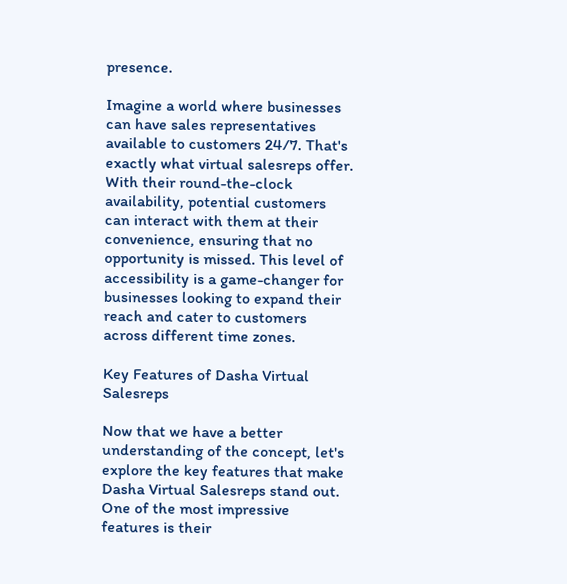presence.

Imagine a world where businesses can have sales representatives available to customers 24/7. That's exactly what virtual salesreps offer. With their round-the-clock availability, potential customers can interact with them at their convenience, ensuring that no opportunity is missed. This level of accessibility is a game-changer for businesses looking to expand their reach and cater to customers across different time zones.

Key Features of Dasha Virtual Salesreps

Now that we have a better understanding of the concept, let's explore the key features that make Dasha Virtual Salesreps stand out. One of the most impressive features is their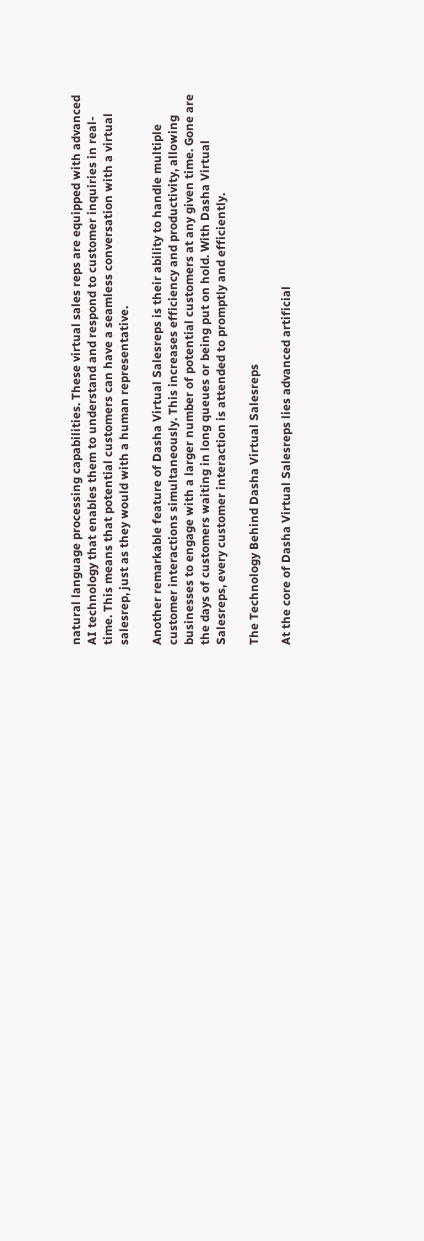natural language processing capabilities. These virtual sales reps are equipped with advanced AI technology that enables them to understand and respond to customer inquiries in real-time. This means that potential customers can have a seamless conversation with a virtual salesrep, just as they would with a human representative.

Another remarkable feature of Dasha Virtual Salesreps is their ability to handle multiple customer interactions simultaneously. This increases efficiency and productivity, allowing businesses to engage with a larger number of potential customers at any given time. Gone are the days of customers waiting in long queues or being put on hold. With Dasha Virtual Salesreps, every customer interaction is attended to promptly and efficiently.

The Technology Behind Dasha Virtual Salesreps

At the core of Dasha Virtual Salesreps lies advanced artificial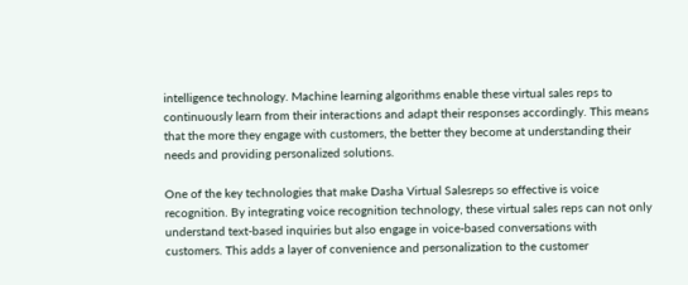intelligence technology. Machine learning algorithms enable these virtual sales reps to continuously learn from their interactions and adapt their responses accordingly. This means that the more they engage with customers, the better they become at understanding their needs and providing personalized solutions.

One of the key technologies that make Dasha Virtual Salesreps so effective is voice recognition. By integrating voice recognition technology, these virtual sales reps can not only understand text-based inquiries but also engage in voice-based conversations with customers. This adds a layer of convenience and personalization to the customer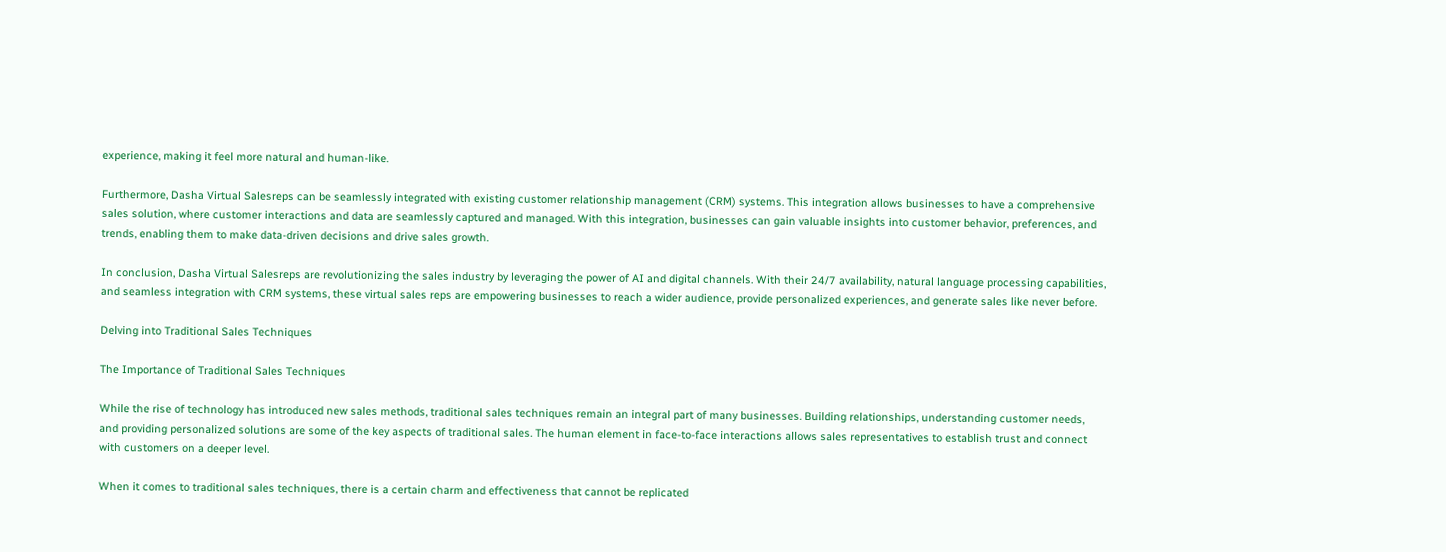experience, making it feel more natural and human-like.

Furthermore, Dasha Virtual Salesreps can be seamlessly integrated with existing customer relationship management (CRM) systems. This integration allows businesses to have a comprehensive sales solution, where customer interactions and data are seamlessly captured and managed. With this integration, businesses can gain valuable insights into customer behavior, preferences, and trends, enabling them to make data-driven decisions and drive sales growth.

In conclusion, Dasha Virtual Salesreps are revolutionizing the sales industry by leveraging the power of AI and digital channels. With their 24/7 availability, natural language processing capabilities, and seamless integration with CRM systems, these virtual sales reps are empowering businesses to reach a wider audience, provide personalized experiences, and generate sales like never before.

Delving into Traditional Sales Techniques

The Importance of Traditional Sales Techniques

While the rise of technology has introduced new sales methods, traditional sales techniques remain an integral part of many businesses. Building relationships, understanding customer needs, and providing personalized solutions are some of the key aspects of traditional sales. The human element in face-to-face interactions allows sales representatives to establish trust and connect with customers on a deeper level.

When it comes to traditional sales techniques, there is a certain charm and effectiveness that cannot be replicated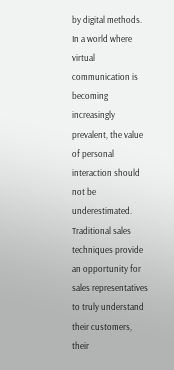by digital methods. In a world where virtual communication is becoming increasingly prevalent, the value of personal interaction should not be underestimated. Traditional sales techniques provide an opportunity for sales representatives to truly understand their customers, their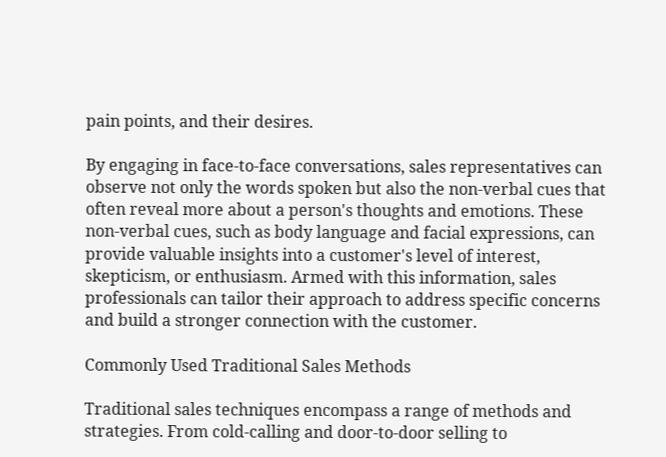pain points, and their desires.

By engaging in face-to-face conversations, sales representatives can observe not only the words spoken but also the non-verbal cues that often reveal more about a person's thoughts and emotions. These non-verbal cues, such as body language and facial expressions, can provide valuable insights into a customer's level of interest, skepticism, or enthusiasm. Armed with this information, sales professionals can tailor their approach to address specific concerns and build a stronger connection with the customer.

Commonly Used Traditional Sales Methods

Traditional sales techniques encompass a range of methods and strategies. From cold-calling and door-to-door selling to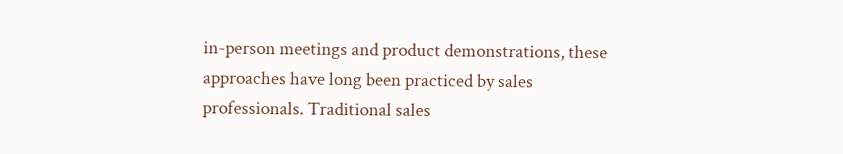in-person meetings and product demonstrations, these approaches have long been practiced by sales professionals. Traditional sales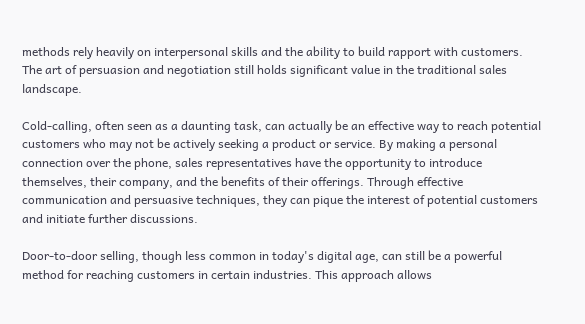methods rely heavily on interpersonal skills and the ability to build rapport with customers. The art of persuasion and negotiation still holds significant value in the traditional sales landscape.

Cold-calling, often seen as a daunting task, can actually be an effective way to reach potential customers who may not be actively seeking a product or service. By making a personal connection over the phone, sales representatives have the opportunity to introduce themselves, their company, and the benefits of their offerings. Through effective communication and persuasive techniques, they can pique the interest of potential customers and initiate further discussions.

Door-to-door selling, though less common in today's digital age, can still be a powerful method for reaching customers in certain industries. This approach allows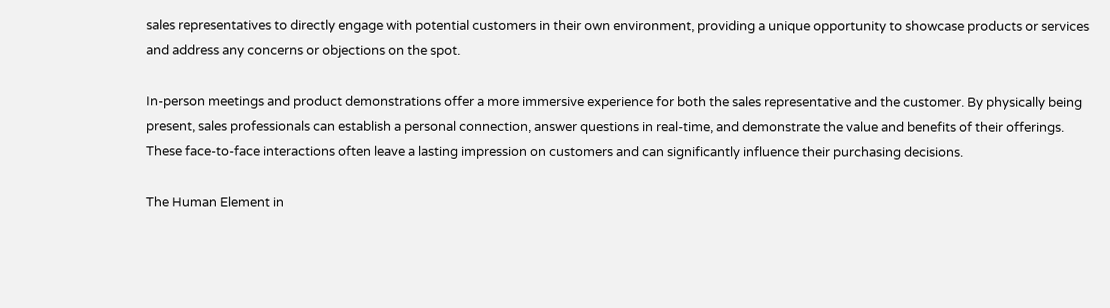sales representatives to directly engage with potential customers in their own environment, providing a unique opportunity to showcase products or services and address any concerns or objections on the spot.

In-person meetings and product demonstrations offer a more immersive experience for both the sales representative and the customer. By physically being present, sales professionals can establish a personal connection, answer questions in real-time, and demonstrate the value and benefits of their offerings. These face-to-face interactions often leave a lasting impression on customers and can significantly influence their purchasing decisions.

The Human Element in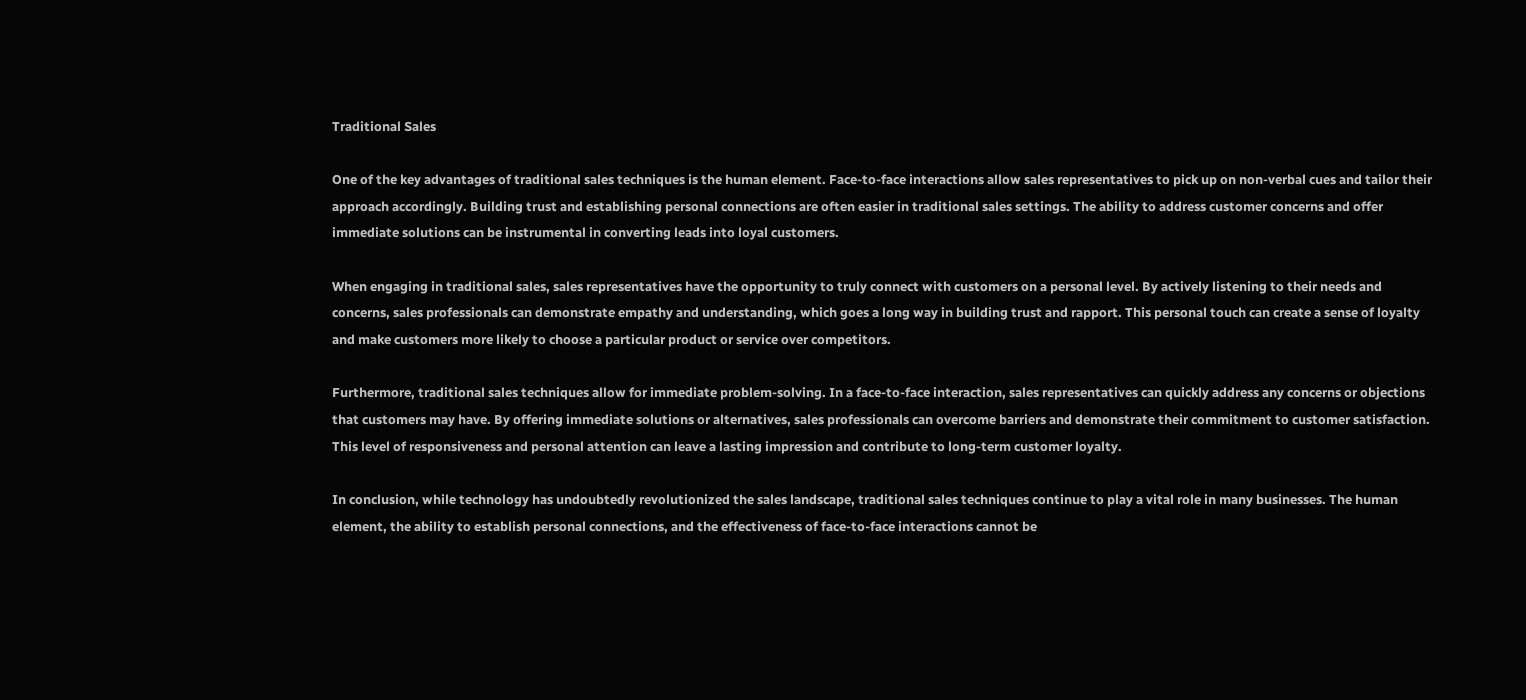Traditional Sales

One of the key advantages of traditional sales techniques is the human element. Face-to-face interactions allow sales representatives to pick up on non-verbal cues and tailor their approach accordingly. Building trust and establishing personal connections are often easier in traditional sales settings. The ability to address customer concerns and offer immediate solutions can be instrumental in converting leads into loyal customers.

When engaging in traditional sales, sales representatives have the opportunity to truly connect with customers on a personal level. By actively listening to their needs and concerns, sales professionals can demonstrate empathy and understanding, which goes a long way in building trust and rapport. This personal touch can create a sense of loyalty and make customers more likely to choose a particular product or service over competitors.

Furthermore, traditional sales techniques allow for immediate problem-solving. In a face-to-face interaction, sales representatives can quickly address any concerns or objections that customers may have. By offering immediate solutions or alternatives, sales professionals can overcome barriers and demonstrate their commitment to customer satisfaction. This level of responsiveness and personal attention can leave a lasting impression and contribute to long-term customer loyalty.

In conclusion, while technology has undoubtedly revolutionized the sales landscape, traditional sales techniques continue to play a vital role in many businesses. The human element, the ability to establish personal connections, and the effectiveness of face-to-face interactions cannot be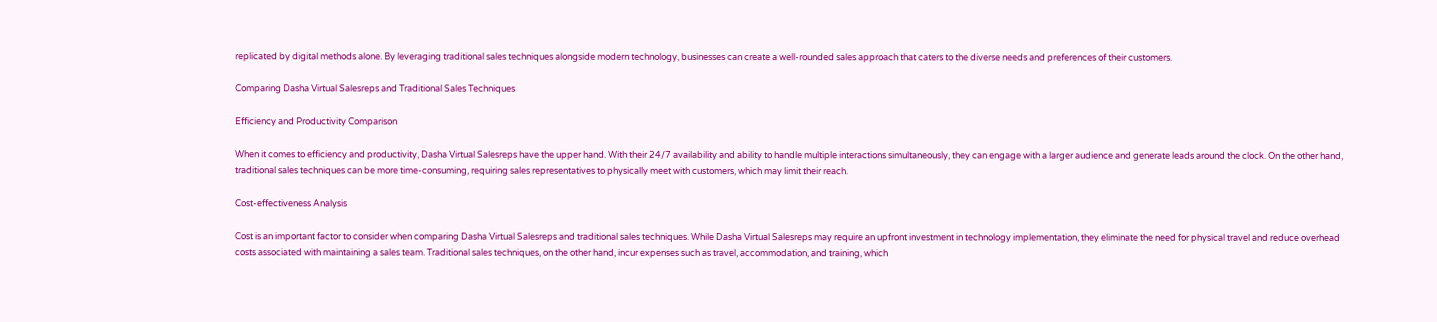replicated by digital methods alone. By leveraging traditional sales techniques alongside modern technology, businesses can create a well-rounded sales approach that caters to the diverse needs and preferences of their customers.

Comparing Dasha Virtual Salesreps and Traditional Sales Techniques

Efficiency and Productivity Comparison

When it comes to efficiency and productivity, Dasha Virtual Salesreps have the upper hand. With their 24/7 availability and ability to handle multiple interactions simultaneously, they can engage with a larger audience and generate leads around the clock. On the other hand, traditional sales techniques can be more time-consuming, requiring sales representatives to physically meet with customers, which may limit their reach.

Cost-effectiveness Analysis

Cost is an important factor to consider when comparing Dasha Virtual Salesreps and traditional sales techniques. While Dasha Virtual Salesreps may require an upfront investment in technology implementation, they eliminate the need for physical travel and reduce overhead costs associated with maintaining a sales team. Traditional sales techniques, on the other hand, incur expenses such as travel, accommodation, and training, which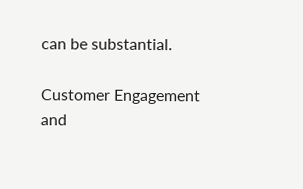can be substantial.

Customer Engagement and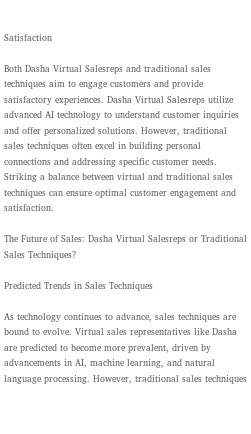Satisfaction

Both Dasha Virtual Salesreps and traditional sales techniques aim to engage customers and provide satisfactory experiences. Dasha Virtual Salesreps utilize advanced AI technology to understand customer inquiries and offer personalized solutions. However, traditional sales techniques often excel in building personal connections and addressing specific customer needs. Striking a balance between virtual and traditional sales techniques can ensure optimal customer engagement and satisfaction.

The Future of Sales: Dasha Virtual Salesreps or Traditional Sales Techniques?

Predicted Trends in Sales Techniques

As technology continues to advance, sales techniques are bound to evolve. Virtual sales representatives like Dasha are predicted to become more prevalent, driven by advancements in AI, machine learning, and natural language processing. However, traditional sales techniques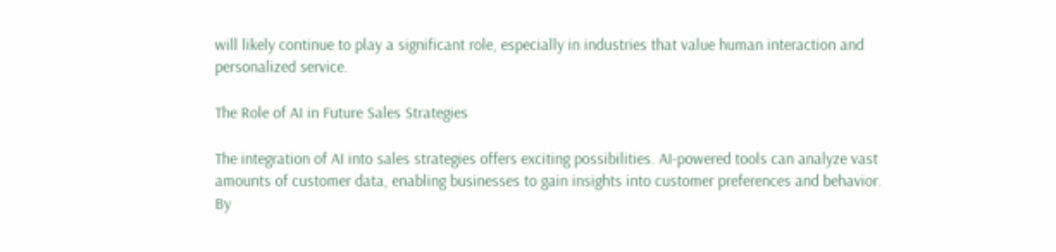will likely continue to play a significant role, especially in industries that value human interaction and personalized service.

The Role of AI in Future Sales Strategies

The integration of AI into sales strategies offers exciting possibilities. AI-powered tools can analyze vast amounts of customer data, enabling businesses to gain insights into customer preferences and behavior. By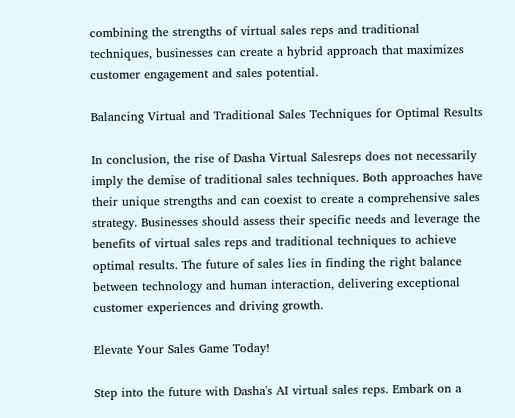combining the strengths of virtual sales reps and traditional techniques, businesses can create a hybrid approach that maximizes customer engagement and sales potential.

Balancing Virtual and Traditional Sales Techniques for Optimal Results

In conclusion, the rise of Dasha Virtual Salesreps does not necessarily imply the demise of traditional sales techniques. Both approaches have their unique strengths and can coexist to create a comprehensive sales strategy. Businesses should assess their specific needs and leverage the benefits of virtual sales reps and traditional techniques to achieve optimal results. The future of sales lies in finding the right balance between technology and human interaction, delivering exceptional customer experiences and driving growth.

Elevate Your Sales Game Today!

Step into the future with Dasha's AI virtual sales reps. Embark on a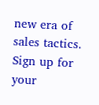new era of sales tactics. Sign up for your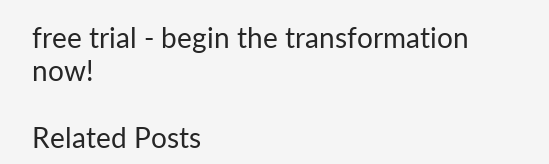free trial - begin the transformation now!

Related Posts